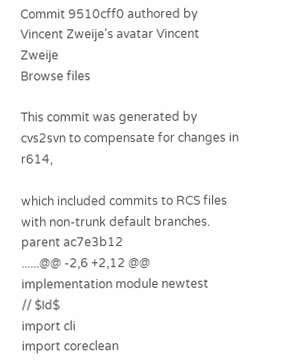Commit 9510cff0 authored by Vincent Zweije's avatar Vincent Zweije
Browse files

This commit was generated by cvs2svn to compensate for changes in r614,

which included commits to RCS files with non-trunk default branches.
parent ac7e3b12
......@@ -2,6 +2,12 @@ implementation module newtest
// $Id$
import cli
import coreclean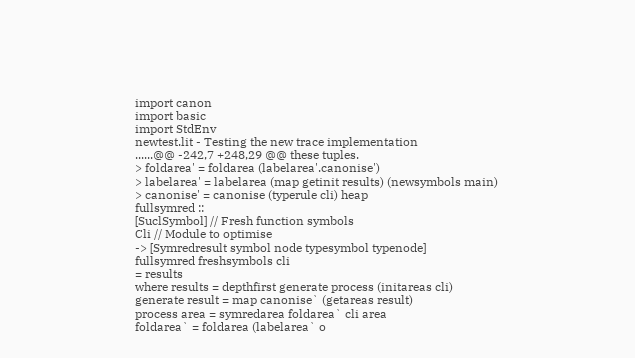import canon
import basic
import StdEnv
newtest.lit - Testing the new trace implementation
......@@ -242,7 +248,29 @@ these tuples.
> foldarea' = foldarea (labelarea'.canonise')
> labelarea' = labelarea (map getinit results) (newsymbols main)
> canonise' = canonise (typerule cli) heap
fullsymred ::
[SuclSymbol] // Fresh function symbols
Cli // Module to optimise
-> [Symredresult symbol node typesymbol typenode]
fullsymred freshsymbols cli
= results
where results = depthfirst generate process (initareas cli)
generate result = map canonise` (getareas result)
process area = symredarea foldarea` cli area
foldarea` = foldarea (labelarea` o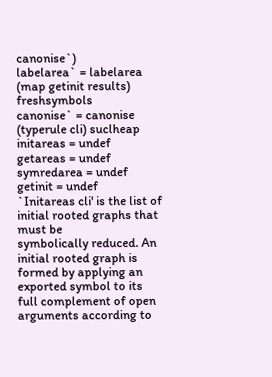canonise`)
labelarea` = labelarea (map getinit results) freshsymbols
canonise` = canonise (typerule cli) suclheap
initareas = undef
getareas = undef
symredarea = undef
getinit = undef
`Initareas cli' is the list of initial rooted graphs that must be
symbolically reduced. An initial rooted graph is formed by applying an
exported symbol to its full complement of open arguments according to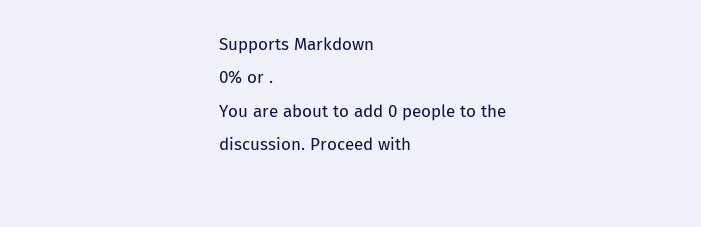Supports Markdown
0% or .
You are about to add 0 people to the discussion. Proceed with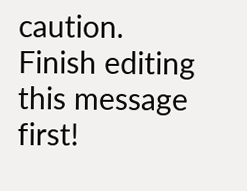caution.
Finish editing this message first!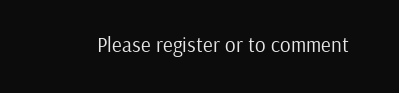Please register or to comment